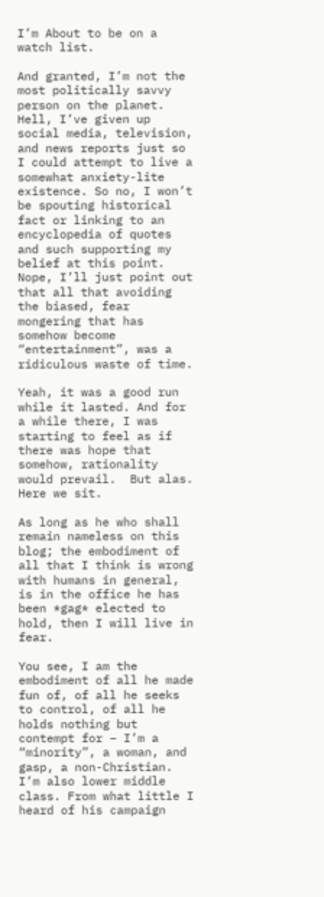I’m About to be on a watch list.

And granted, I’m not the most politically savvy person on the planet. Hell, I’ve given up social media, television, and news reports just so I could attempt to live a somewhat anxiety-lite existence. So no, I won’t be spouting historical fact or linking to an encyclopedia of quotes and such supporting my belief at this point. Nope, I’ll just point out that all that avoiding the biased, fear mongering that has somehow become “entertainment”, was a ridiculous waste of time.

Yeah, it was a good run while it lasted. And for a while there, I was starting to feel as if there was hope that somehow, rationality would prevail.  But alas.  Here we sit.

As long as he who shall remain nameless on this blog; the embodiment of all that I think is wrong with humans in general, is in the office he has been *gag* elected to hold, then I will live in fear.

You see, I am the embodiment of all he made fun of, of all he seeks to control, of all he holds nothing but contempt for – I’m a “minority”, a woman, and gasp, a non-Christian.  I’m also lower middle class. From what little I heard of his campaign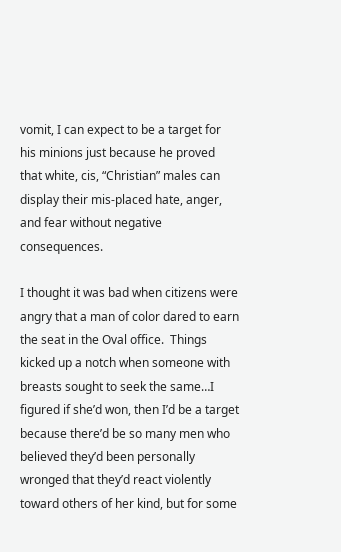vomit, I can expect to be a target for his minions just because he proved that white, cis, “Christian” males can display their mis-placed hate, anger, and fear without negative consequences.

I thought it was bad when citizens were angry that a man of color dared to earn the seat in the Oval office.  Things kicked up a notch when someone with breasts sought to seek the same…I figured if she’d won, then I’d be a target because there’d be so many men who believed they’d been personally wronged that they’d react violently toward others of her kind, but for some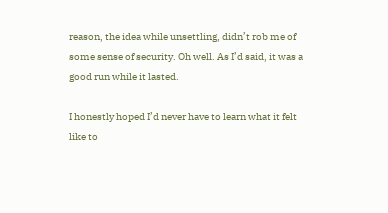reason, the idea while unsettling, didn’t rob me of some sense of security. Oh well. As I’d said, it was a good run while it lasted.

I honestly hoped I’d never have to learn what it felt like to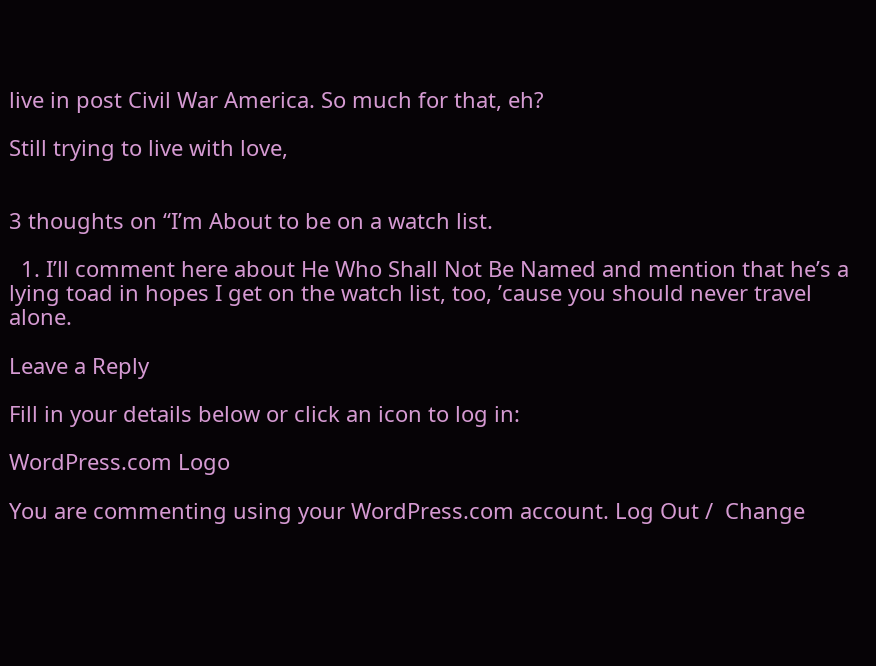live in post Civil War America. So much for that, eh?

Still trying to live with love,


3 thoughts on “I’m About to be on a watch list.

  1. I’ll comment here about He Who Shall Not Be Named and mention that he’s a lying toad in hopes I get on the watch list, too, ’cause you should never travel alone.

Leave a Reply

Fill in your details below or click an icon to log in:

WordPress.com Logo

You are commenting using your WordPress.com account. Log Out /  Change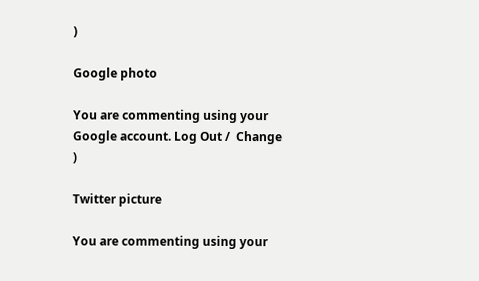)

Google photo

You are commenting using your Google account. Log Out /  Change )

Twitter picture

You are commenting using your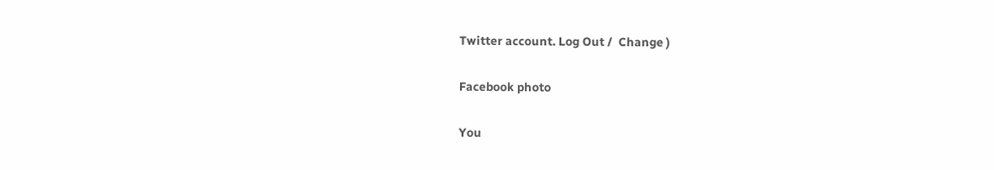Twitter account. Log Out /  Change )

Facebook photo

You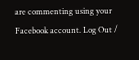are commenting using your Facebook account. Log Out /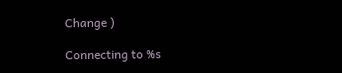Change )

Connecting to %s